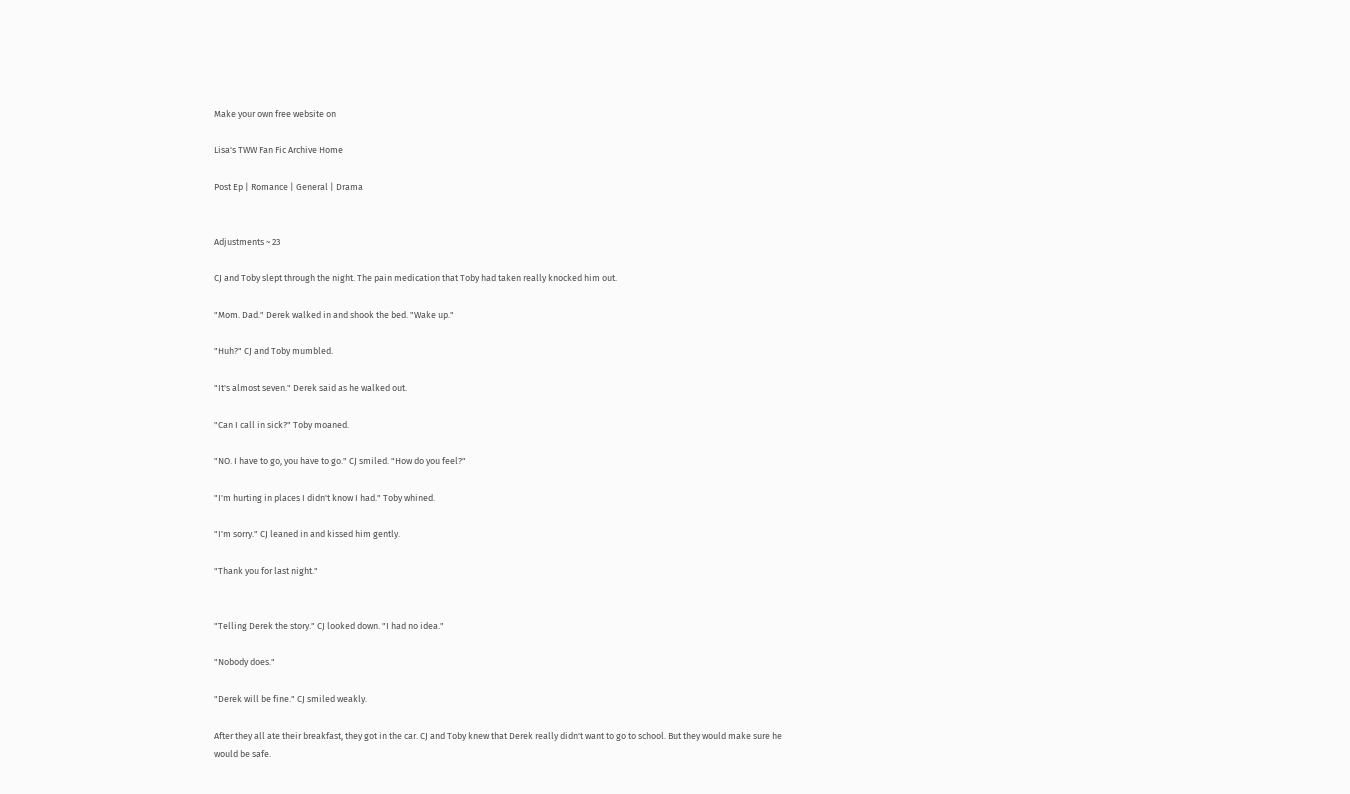Make your own free website on

Lisa's TWW Fan Fic Archive Home

Post Ep | Romance | General | Drama


Adjustments ~ 23

CJ and Toby slept through the night. The pain medication that Toby had taken really knocked him out.

"Mom. Dad." Derek walked in and shook the bed. "Wake up."

"Huh?" CJ and Toby mumbled.

"It's almost seven." Derek said as he walked out.

"Can I call in sick?" Toby moaned.

"NO. I have to go, you have to go." CJ smiled. "How do you feel?"

"I'm hurting in places I didn't know I had." Toby whined.

"I'm sorry." CJ leaned in and kissed him gently.

"Thank you for last night."


"Telling Derek the story." CJ looked down. "I had no idea."

"Nobody does."

"Derek will be fine." CJ smiled weakly.

After they all ate their breakfast, they got in the car. CJ and Toby knew that Derek really didn't want to go to school. But they would make sure he would be safe.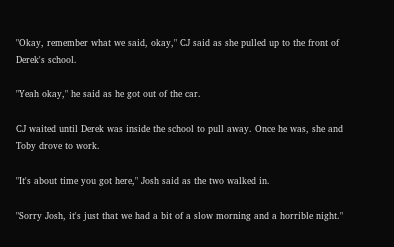"Okay, remember what we said, okay," CJ said as she pulled up to the front of Derek's school.

"Yeah okay," he said as he got out of the car.

CJ waited until Derek was inside the school to pull away. Once he was, she and Toby drove to work.

"It's about time you got here," Josh said as the two walked in.

"Sorry Josh, it's just that we had a bit of a slow morning and a horrible night."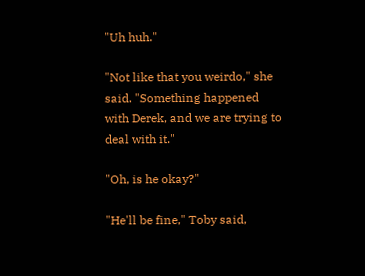"Uh huh."

"Not like that you weirdo," she said. "Something happened with Derek, and we are trying to deal with it."

"Oh, is he okay?"

"He'll be fine," Toby said,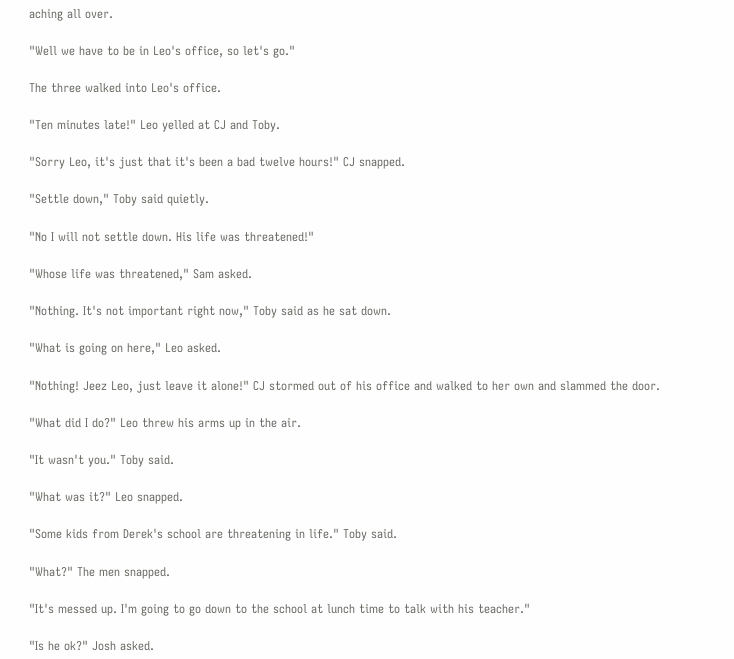aching all over.

"Well we have to be in Leo's office, so let's go."

The three walked into Leo's office.

"Ten minutes late!" Leo yelled at CJ and Toby.

"Sorry Leo, it's just that it's been a bad twelve hours!" CJ snapped.

"Settle down," Toby said quietly.

"No I will not settle down. His life was threatened!"

"Whose life was threatened," Sam asked.

"Nothing. It's not important right now," Toby said as he sat down.

"What is going on here," Leo asked.

"Nothing! Jeez Leo, just leave it alone!" CJ stormed out of his office and walked to her own and slammed the door.

"What did I do?" Leo threw his arms up in the air.

"It wasn't you." Toby said.

"What was it?" Leo snapped.

"Some kids from Derek's school are threatening in life." Toby said.

"What?" The men snapped.

"It's messed up. I'm going to go down to the school at lunch time to talk with his teacher."

"Is he ok?" Josh asked.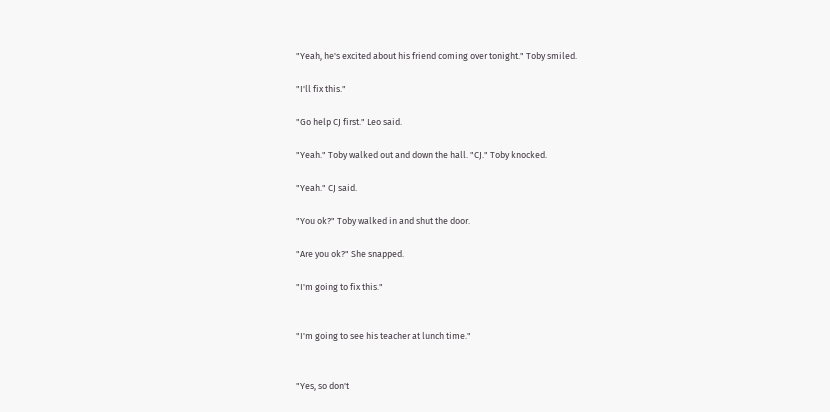"Yeah, he's excited about his friend coming over tonight." Toby smiled.

"I'll fix this."

"Go help CJ first." Leo said.

"Yeah." Toby walked out and down the hall. "CJ." Toby knocked.

"Yeah." CJ said.

"You ok?" Toby walked in and shut the door.

"Are you ok?" She snapped.

"I'm going to fix this."


"I'm going to see his teacher at lunch time."


"Yes, so don't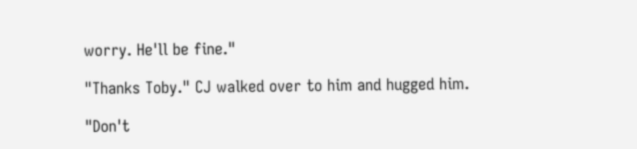worry. He'll be fine."

"Thanks Toby." CJ walked over to him and hugged him.

"Don't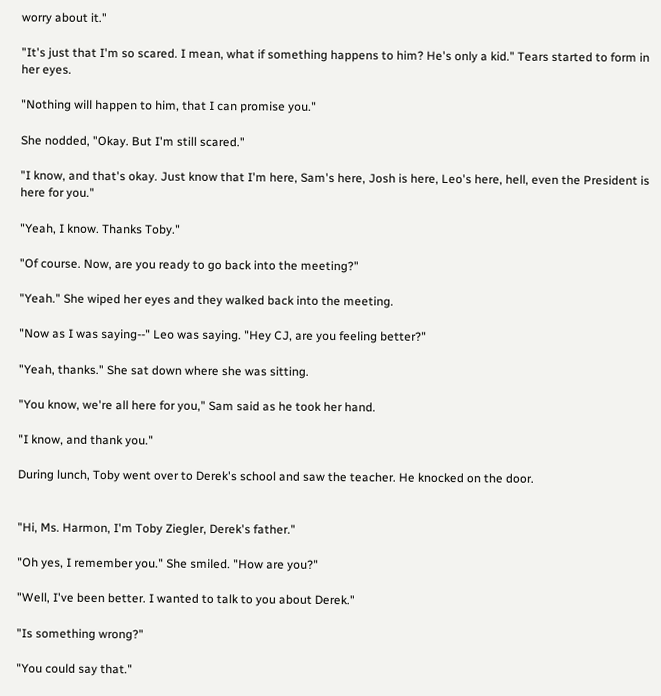worry about it."

"It's just that I'm so scared. I mean, what if something happens to him? He's only a kid." Tears started to form in her eyes.

"Nothing will happen to him, that I can promise you."

She nodded, "Okay. But I'm still scared."

"I know, and that's okay. Just know that I'm here, Sam's here, Josh is here, Leo's here, hell, even the President is here for you."

"Yeah, I know. Thanks Toby."

"Of course. Now, are you ready to go back into the meeting?"

"Yeah." She wiped her eyes and they walked back into the meeting.

"Now as I was saying--" Leo was saying. "Hey CJ, are you feeling better?"

"Yeah, thanks." She sat down where she was sitting.

"You know, we're all here for you," Sam said as he took her hand.

"I know, and thank you."

During lunch, Toby went over to Derek's school and saw the teacher. He knocked on the door.


"Hi, Ms. Harmon, I'm Toby Ziegler, Derek's father."

"Oh yes, I remember you." She smiled. "How are you?"

"Well, I've been better. I wanted to talk to you about Derek."

"Is something wrong?"

"You could say that."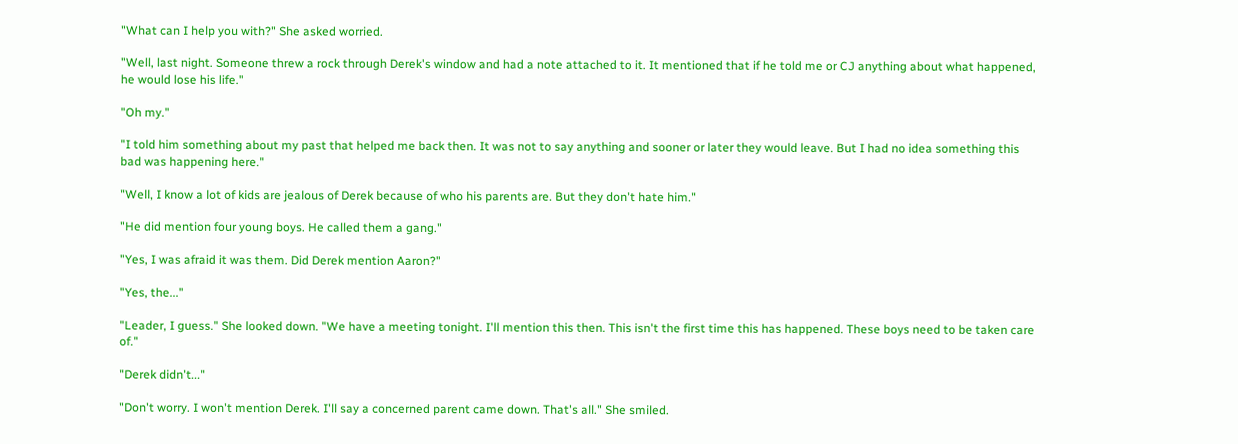"What can I help you with?" She asked worried.

"Well, last night. Someone threw a rock through Derek's window and had a note attached to it. It mentioned that if he told me or CJ anything about what happened, he would lose his life."

"Oh my."

"I told him something about my past that helped me back then. It was not to say anything and sooner or later they would leave. But I had no idea something this bad was happening here."

"Well, I know a lot of kids are jealous of Derek because of who his parents are. But they don't hate him."

"He did mention four young boys. He called them a gang."

"Yes, I was afraid it was them. Did Derek mention Aaron?"

"Yes, the..."

"Leader, I guess." She looked down. "We have a meeting tonight. I'll mention this then. This isn't the first time this has happened. These boys need to be taken care of."

"Derek didn't..."

"Don't worry. I won't mention Derek. I'll say a concerned parent came down. That's all." She smiled.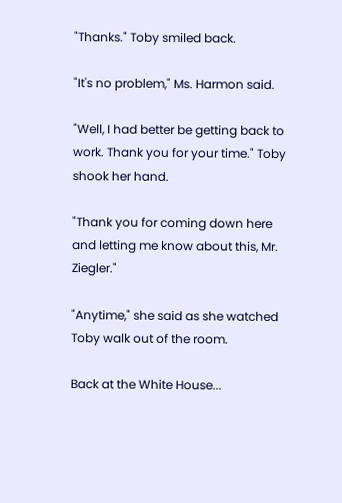"Thanks." Toby smiled back.

"It's no problem," Ms. Harmon said.

"Well, I had better be getting back to work. Thank you for your time." Toby shook her hand.

"Thank you for coming down here and letting me know about this, Mr. Ziegler."

"Anytime," she said as she watched Toby walk out of the room.

Back at the White House...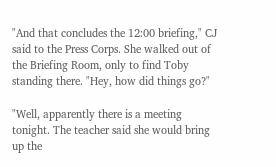"And that concludes the 12:00 briefing," CJ said to the Press Corps. She walked out of the Briefing Room, only to find Toby standing there. "Hey, how did things go?"

"Well, apparently there is a meeting tonight. The teacher said she would bring up the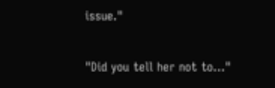issue."

"Did you tell her not to..."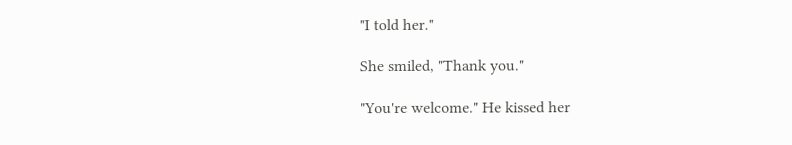"I told her."

She smiled, "Thank you."

"You're welcome." He kissed her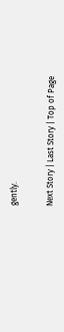gently.


Next Story | Last Story | Top of Page